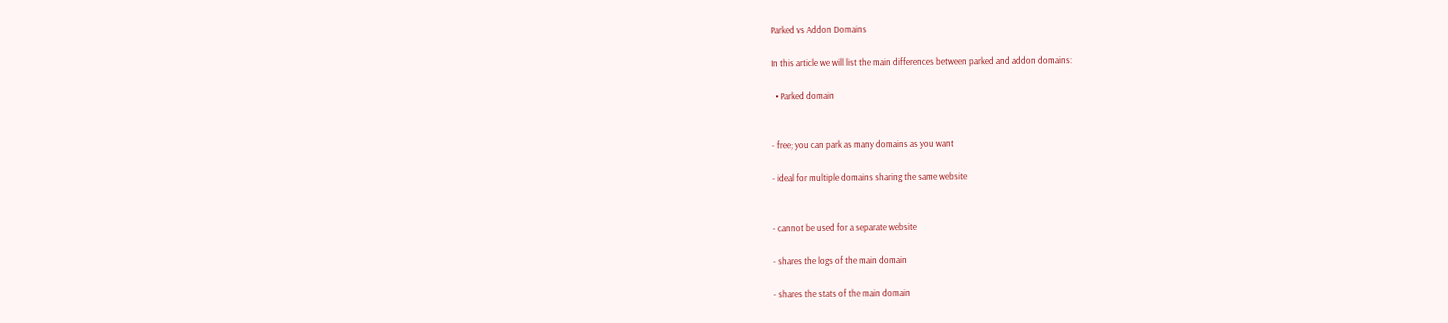Parked vs Addon Domains

In this article we will list the main differences between parked and addon domains:

  • Parked domain


- free; you can park as many domains as you want

- ideal for multiple domains sharing the same website


- cannot be used for a separate website

- shares the logs of the main domain

- shares the stats of the main domain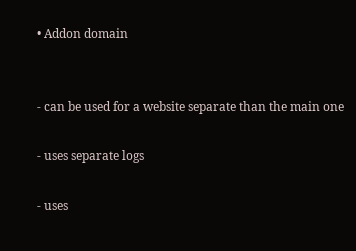• Addon domain


- can be used for a website separate than the main one

- uses separate logs

- uses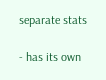separate stats

- has its own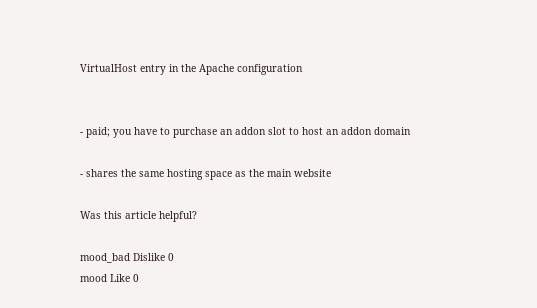VirtualHost entry in the Apache configuration


- paid; you have to purchase an addon slot to host an addon domain

- shares the same hosting space as the main website

Was this article helpful?

mood_bad Dislike 0
mood Like 0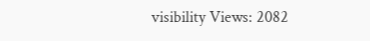visibility Views: 2082